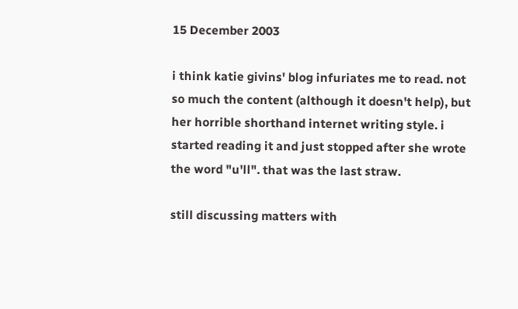15 December 2003

i think katie givins' blog infuriates me to read. not so much the content (although it doesn't help), but her horrible shorthand internet writing style. i started reading it and just stopped after she wrote the word "u'll". that was the last straw.

still discussing matters with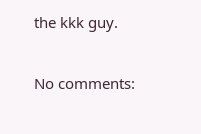the kkk guy.

No comments: